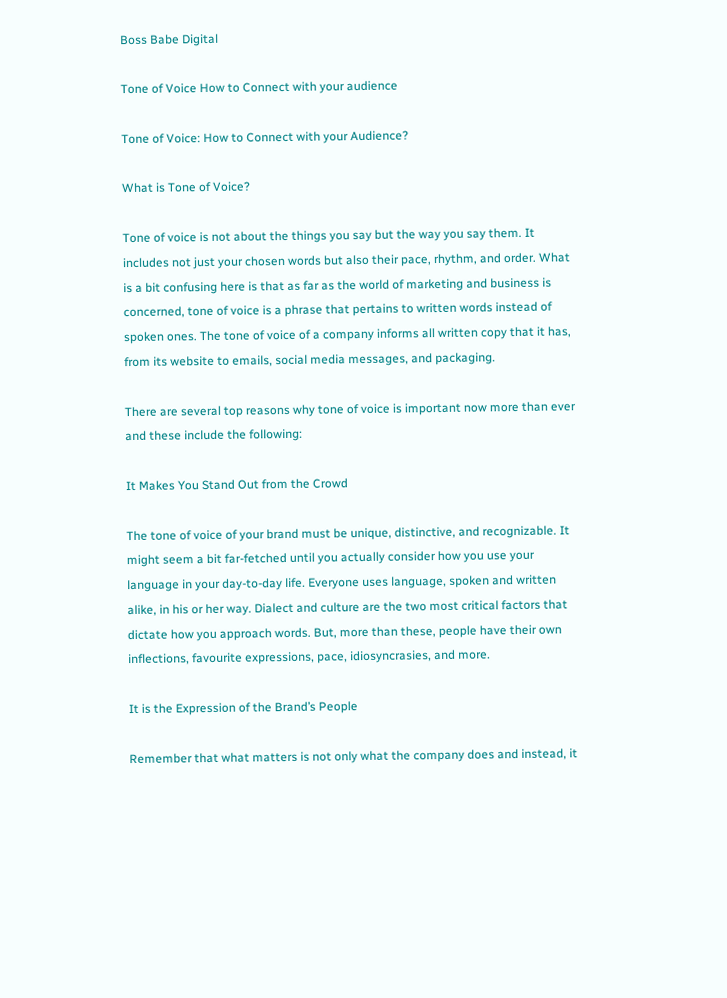Boss Babe Digital

Tone of Voice How to Connect with your audience

Tone of Voice: How to Connect with your Audience?

What is Tone of Voice?

Tone of voice is not about the things you say but the way you say them. It includes not just your chosen words but also their pace, rhythm, and order. What is a bit confusing here is that as far as the world of marketing and business is concerned, tone of voice is a phrase that pertains to written words instead of spoken ones. The tone of voice of a company informs all written copy that it has, from its website to emails, social media messages, and packaging.

There are several top reasons why tone of voice is important now more than ever and these include the following:

It Makes You Stand Out from the Crowd

The tone of voice of your brand must be unique, distinctive, and recognizable. It might seem a bit far-fetched until you actually consider how you use your language in your day-to-day life. Everyone uses language, spoken and written alike, in his or her way. Dialect and culture are the two most critical factors that dictate how you approach words. But, more than these, people have their own inflections, favourite expressions, pace, idiosyncrasies, and more.

It is the Expression of the Brand’s People

Remember that what matters is not only what the company does and instead, it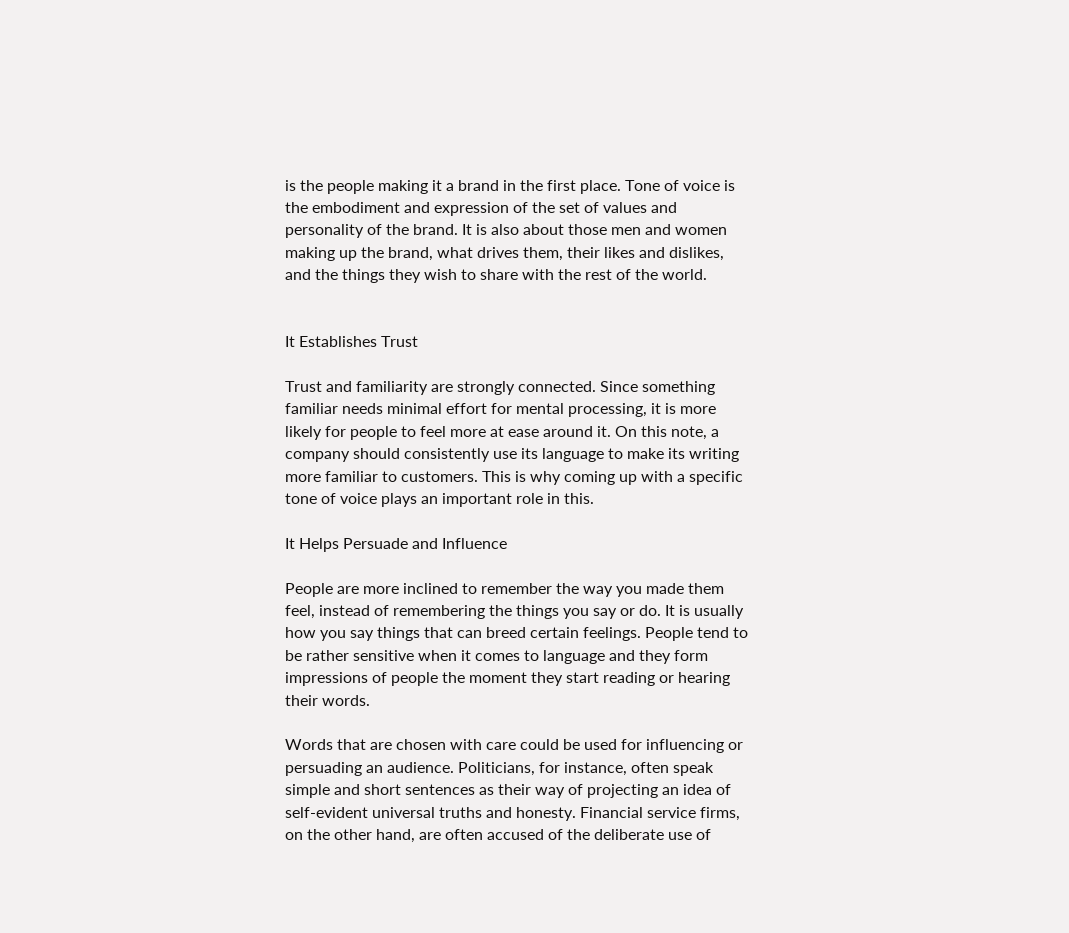is the people making it a brand in the first place. Tone of voice is the embodiment and expression of the set of values and personality of the brand. It is also about those men and women making up the brand, what drives them, their likes and dislikes, and the things they wish to share with the rest of the world.


It Establishes Trust

Trust and familiarity are strongly connected. Since something familiar needs minimal effort for mental processing, it is more likely for people to feel more at ease around it. On this note, a company should consistently use its language to make its writing more familiar to customers. This is why coming up with a specific tone of voice plays an important role in this.

It Helps Persuade and Influence

People are more inclined to remember the way you made them feel, instead of remembering the things you say or do. It is usually how you say things that can breed certain feelings. People tend to be rather sensitive when it comes to language and they form impressions of people the moment they start reading or hearing their words.

Words that are chosen with care could be used for influencing or persuading an audience. Politicians, for instance, often speak simple and short sentences as their way of projecting an idea of self-evident universal truths and honesty. Financial service firms, on the other hand, are often accused of the deliberate use of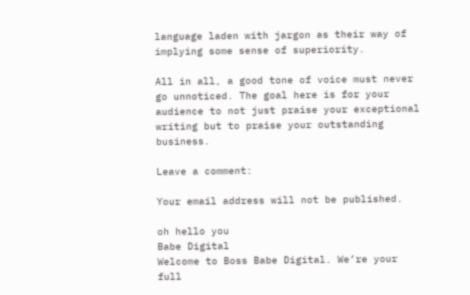language laden with jargon as their way of implying some sense of superiority.

All in all, a good tone of voice must never go unnoticed. The goal here is for your audience to not just praise your exceptional writing but to praise your outstanding business.

Leave a comment:

Your email address will not be published.

oh hello you
Babe Digital
Welcome to Boss Babe Digital. We’re your full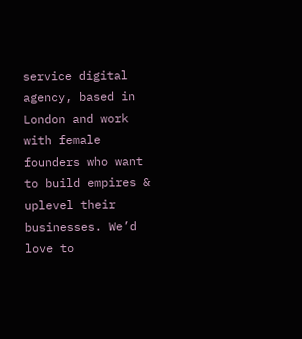service digital agency, based in London and work with female founders who want to build empires & uplevel their businesses. We’d love to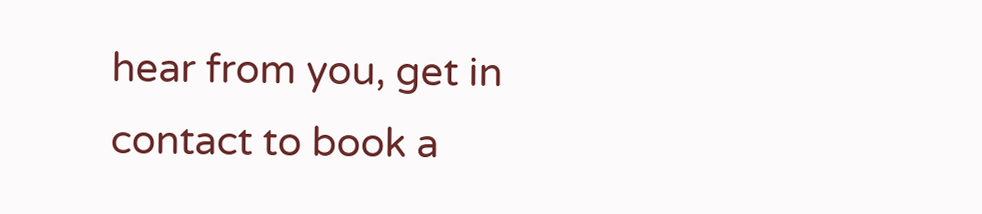hear from you, get in contact to book a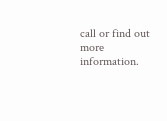call or find out more information.